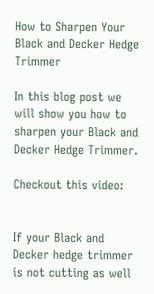How to Sharpen Your Black and Decker Hedge Trimmer

In this blog post we will show you how to sharpen your Black and Decker Hedge Trimmer.

Checkout this video:


If your Black and Decker hedge trimmer is not cutting as well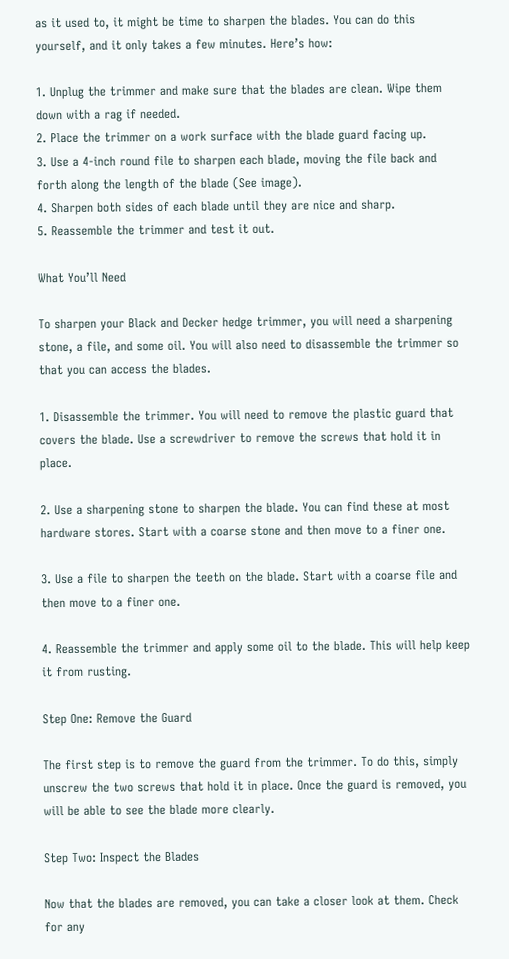as it used to, it might be time to sharpen the blades. You can do this yourself, and it only takes a few minutes. Here’s how:

1. Unplug the trimmer and make sure that the blades are clean. Wipe them down with a rag if needed.
2. Place the trimmer on a work surface with the blade guard facing up.
3. Use a 4-inch round file to sharpen each blade, moving the file back and forth along the length of the blade (See image).
4. Sharpen both sides of each blade until they are nice and sharp.
5. Reassemble the trimmer and test it out.

What You’ll Need

To sharpen your Black and Decker hedge trimmer, you will need a sharpening stone, a file, and some oil. You will also need to disassemble the trimmer so that you can access the blades.

1. Disassemble the trimmer. You will need to remove the plastic guard that covers the blade. Use a screwdriver to remove the screws that hold it in place.

2. Use a sharpening stone to sharpen the blade. You can find these at most hardware stores. Start with a coarse stone and then move to a finer one.

3. Use a file to sharpen the teeth on the blade. Start with a coarse file and then move to a finer one.

4. Reassemble the trimmer and apply some oil to the blade. This will help keep it from rusting.

Step One: Remove the Guard

The first step is to remove the guard from the trimmer. To do this, simply unscrew the two screws that hold it in place. Once the guard is removed, you will be able to see the blade more clearly.

Step Two: Inspect the Blades

Now that the blades are removed, you can take a closer look at them. Check for any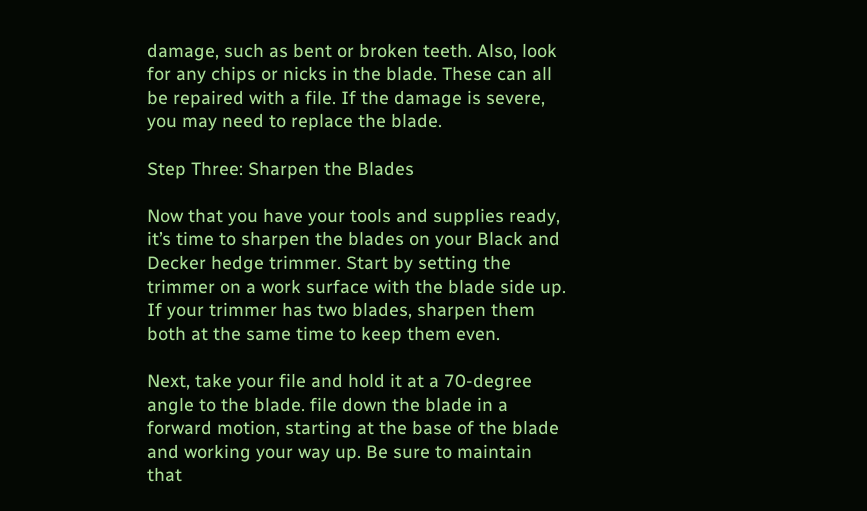damage, such as bent or broken teeth. Also, look for any chips or nicks in the blade. These can all be repaired with a file. If the damage is severe, you may need to replace the blade.

Step Three: Sharpen the Blades

Now that you have your tools and supplies ready, it’s time to sharpen the blades on your Black and Decker hedge trimmer. Start by setting the trimmer on a work surface with the blade side up. If your trimmer has two blades, sharpen them both at the same time to keep them even.

Next, take your file and hold it at a 70-degree angle to the blade. file down the blade in a forward motion, starting at the base of the blade and working your way up. Be sure to maintain that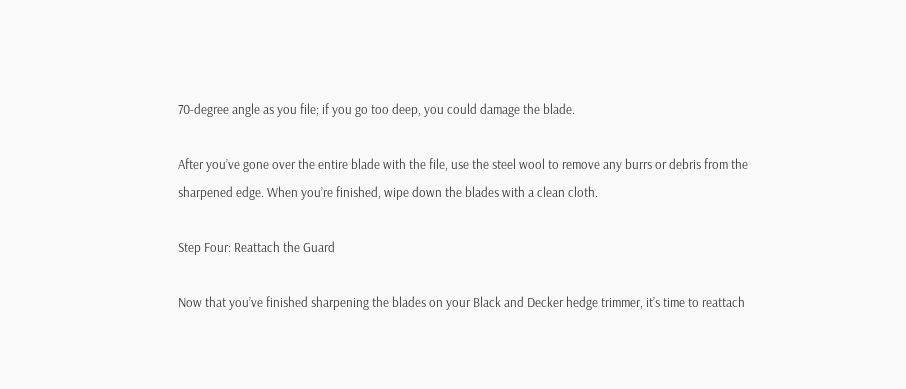70-degree angle as you file; if you go too deep, you could damage the blade.

After you’ve gone over the entire blade with the file, use the steel wool to remove any burrs or debris from the sharpened edge. When you’re finished, wipe down the blades with a clean cloth.

Step Four: Reattach the Guard

Now that you’ve finished sharpening the blades on your Black and Decker hedge trimmer, it’s time to reattach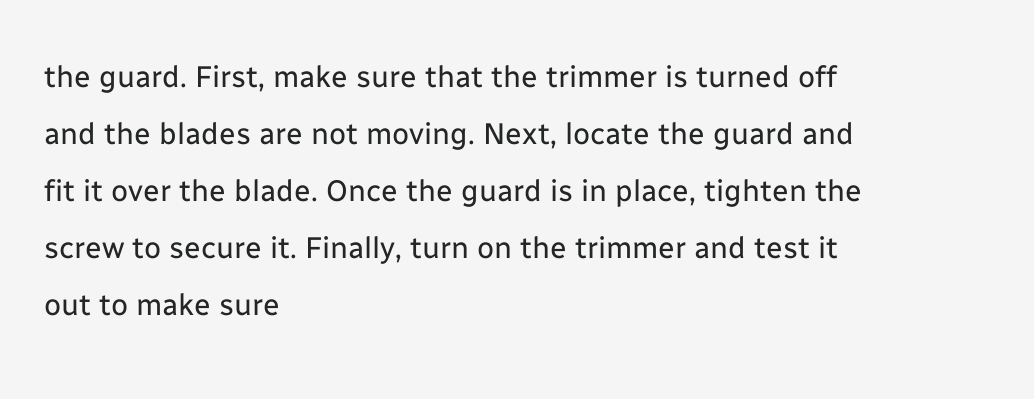the guard. First, make sure that the trimmer is turned off and the blades are not moving. Next, locate the guard and fit it over the blade. Once the guard is in place, tighten the screw to secure it. Finally, turn on the trimmer and test it out to make sure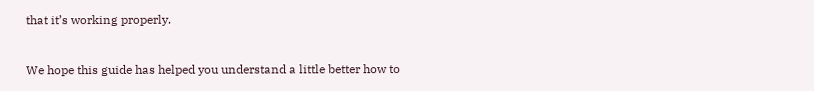that it’s working properly.


We hope this guide has helped you understand a little better how to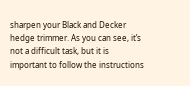sharpen your Black and Decker hedge trimmer. As you can see, it’s not a difficult task, but it is important to follow the instructions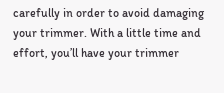carefully in order to avoid damaging your trimmer. With a little time and effort, you’ll have your trimmer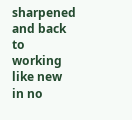sharpened and back to working like new in no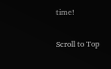time!

Scroll to Top